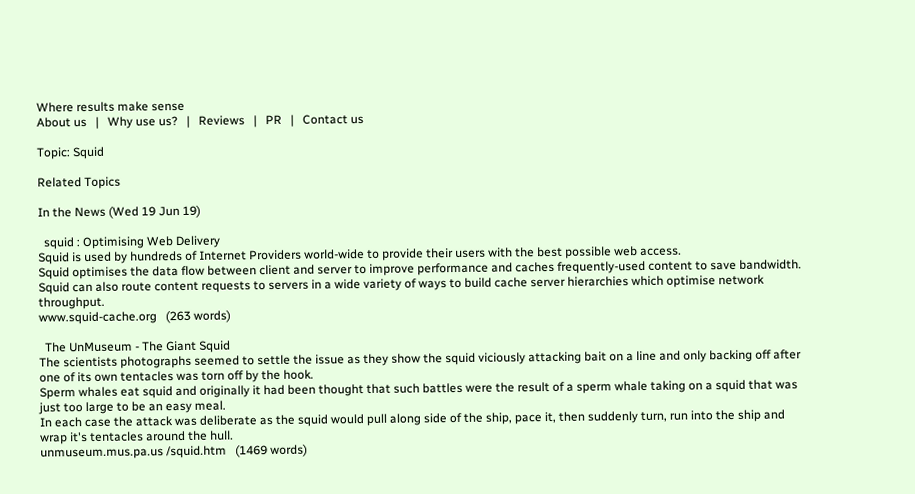Where results make sense
About us   |   Why use us?   |   Reviews   |   PR   |   Contact us

Topic: Squid

Related Topics

In the News (Wed 19 Jun 19)

  squid : Optimising Web Delivery
Squid is used by hundreds of Internet Providers world-wide to provide their users with the best possible web access.
Squid optimises the data flow between client and server to improve performance and caches frequently-used content to save bandwidth.
Squid can also route content requests to servers in a wide variety of ways to build cache server hierarchies which optimise network throughput.
www.squid-cache.org   (263 words)

  The UnMuseum - The Giant Squid
The scientists photographs seemed to settle the issue as they show the squid viciously attacking bait on a line and only backing off after one of its own tentacles was torn off by the hook.
Sperm whales eat squid and originally it had been thought that such battles were the result of a sperm whale taking on a squid that was just too large to be an easy meal.
In each case the attack was deliberate as the squid would pull along side of the ship, pace it, then suddenly turn, run into the ship and wrap it's tentacles around the hull.
unmuseum.mus.pa.us /squid.htm   (1469 words)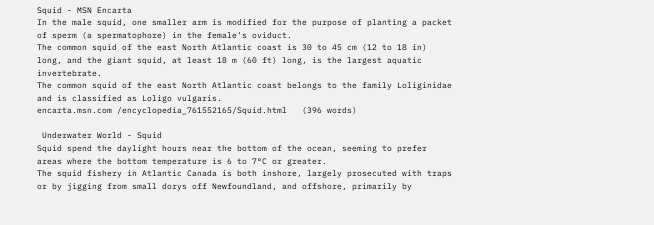Squid - MSN Encarta
In the male squid, one smaller arm is modified for the purpose of planting a packet of sperm (a spermatophore) in the female's oviduct.
The common squid of the east North Atlantic coast is 30 to 45 cm (12 to 18 in) long, and the giant squid, at least 18 m (60 ft) long, is the largest aquatic invertebrate.
The common squid of the east North Atlantic coast belongs to the family Loliginidae and is classified as Loligo vulgaris.
encarta.msn.com /encyclopedia_761552165/Squid.html   (396 words)

 Underwater World - Squid
Squid spend the daylight hours near the bottom of the ocean, seeming to prefer areas where the bottom temperature is 6 to 7°C or greater.
The squid fishery in Atlantic Canada is both inshore, largely prosecuted with traps or by jigging from small dorys off Newfoundland, and offshore, primarily by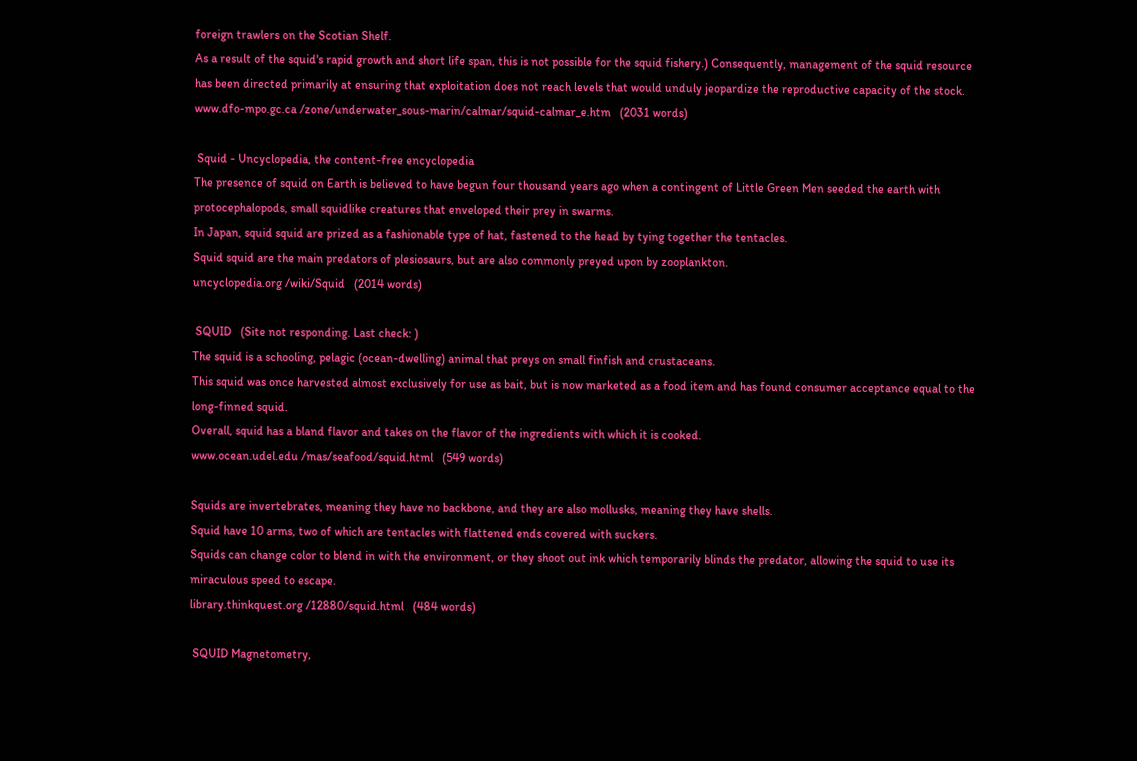foreign trawlers on the Scotian Shelf.
As a result of the squid's rapid growth and short life span, this is not possible for the squid fishery.) Consequently, management of the squid resource has been directed primarily at ensuring that exploitation does not reach levels that would unduly jeopardize the reproductive capacity of the stock.
www.dfo-mpo.gc.ca /zone/underwater_sous-marin/calmar/squid-calmar_e.htm   (2031 words)

 Squid - Uncyclopedia, the content-free encyclopedia
The presence of squid on Earth is believed to have begun four thousand years ago when a contingent of Little Green Men seeded the earth with protocephalopods, small squidlike creatures that enveloped their prey in swarms.
In Japan, squid squid are prized as a fashionable type of hat, fastened to the head by tying together the tentacles.
Squid squid are the main predators of plesiosaurs, but are also commonly preyed upon by zooplankton.
uncyclopedia.org /wiki/Squid   (2014 words)

 SQUID   (Site not responding. Last check: )
The squid is a schooling, pelagic (ocean-dwelling) animal that preys on small finfish and crustaceans.
This squid was once harvested almost exclusively for use as bait, but is now marketed as a food item and has found consumer acceptance equal to the long-finned squid.
Overall, squid has a bland flavor and takes on the flavor of the ingredients with which it is cooked.
www.ocean.udel.edu /mas/seafood/squid.html   (549 words)

Squids are invertebrates, meaning they have no backbone, and they are also mollusks, meaning they have shells.
Squid have 10 arms, two of which are tentacles with flattened ends covered with suckers.
Squids can change color to blend in with the environment, or they shoot out ink which temporarily blinds the predator, allowing the squid to use its miraculous speed to escape.
library.thinkquest.org /12880/squid.html   (484 words)

 SQUID Magnetometry,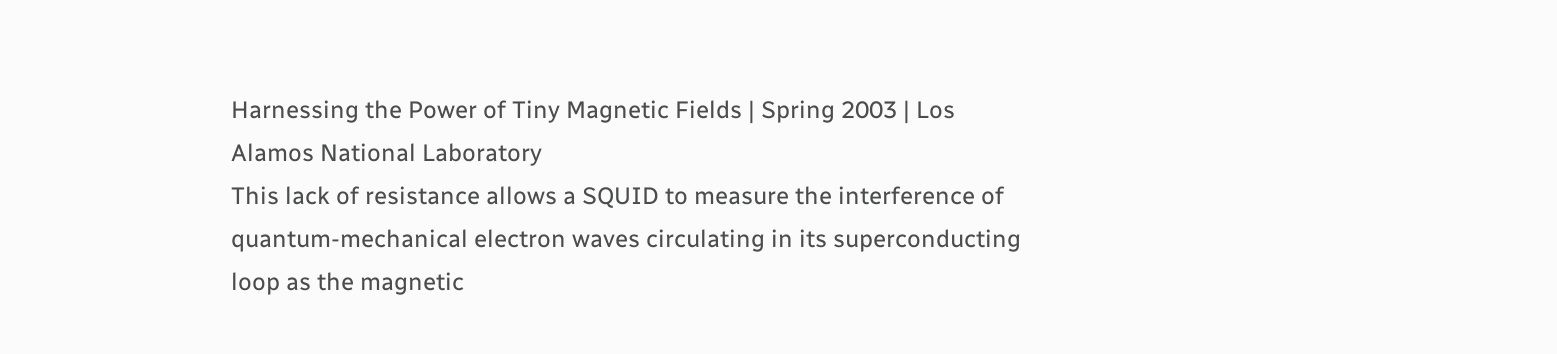Harnessing the Power of Tiny Magnetic Fields | Spring 2003 | Los Alamos National Laboratory
This lack of resistance allows a SQUID to measure the interference of quantum-mechanical electron waves circulating in its superconducting loop as the magnetic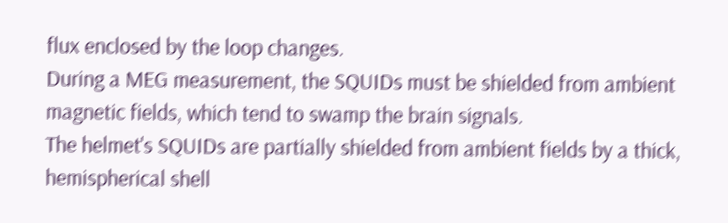flux enclosed by the loop changes.
During a MEG measurement, the SQUIDs must be shielded from ambient magnetic fields, which tend to swamp the brain signals.
The helmet's SQUIDs are partially shielded from ambient fields by a thick, hemispherical shell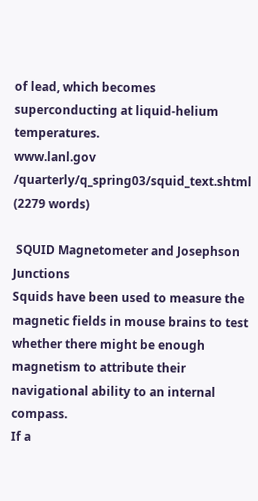of lead, which becomes superconducting at liquid-helium temperatures.
www.lanl.gov /quarterly/q_spring03/squid_text.shtml   (2279 words)

 SQUID Magnetometer and Josephson Junctions
Squids have been used to measure the magnetic fields in mouse brains to test whether there might be enough magnetism to attribute their navigational ability to an internal compass.
If a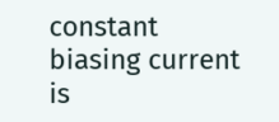constant biasing current is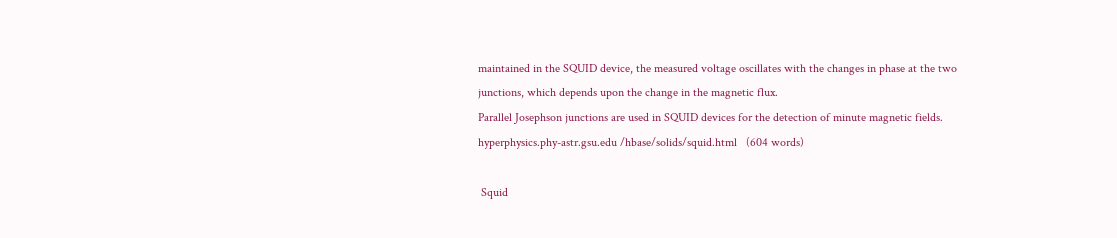maintained in the SQUID device, the measured voltage oscillates with the changes in phase at the two junctions, which depends upon the change in the magnetic flux.
Parallel Josephson junctions are used in SQUID devices for the detection of minute magnetic fields.
hyperphysics.phy-astr.gsu.edu /hbase/solids/squid.html   (604 words)

 Squid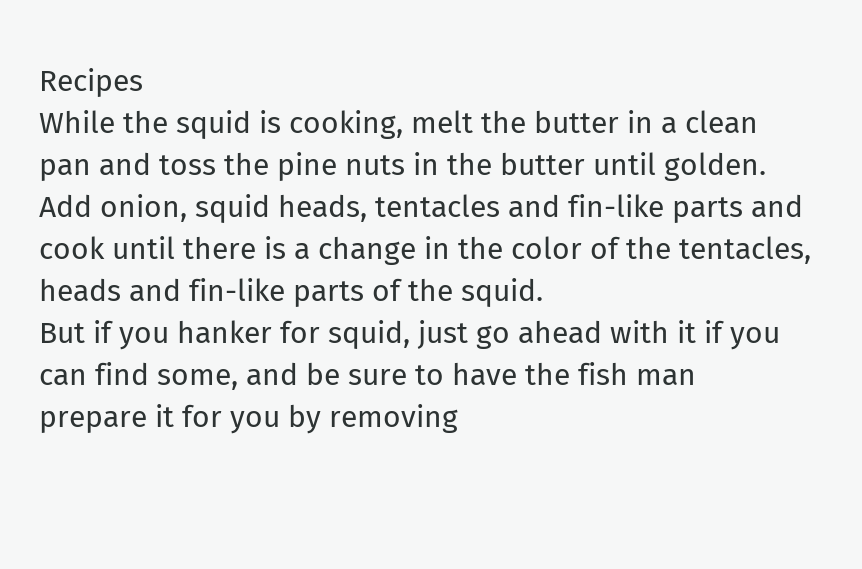Recipes
While the squid is cooking, melt the butter in a clean pan and toss the pine nuts in the butter until golden.
Add onion, squid heads, tentacles and fin-like parts and cook until there is a change in the color of the tentacles, heads and fin-like parts of the squid.
But if you hanker for squid, just go ahead with it if you can find some, and be sure to have the fish man prepare it for you by removing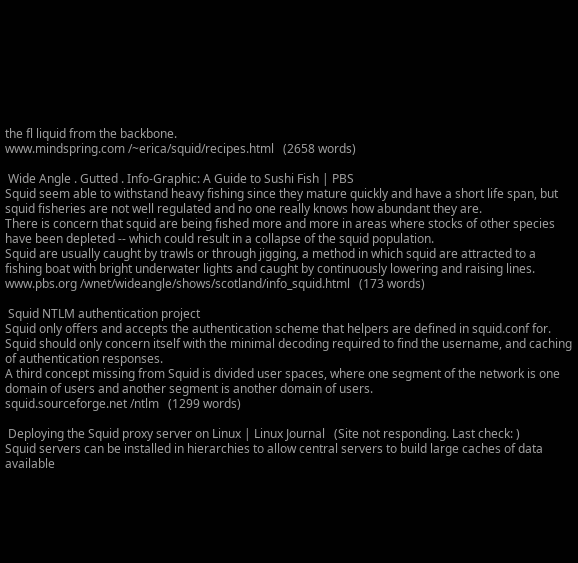the fl liquid from the backbone.
www.mindspring.com /~erica/squid/recipes.html   (2658 words)

 Wide Angle . Gutted . Info-Graphic: A Guide to Sushi Fish | PBS
Squid seem able to withstand heavy fishing since they mature quickly and have a short life span, but squid fisheries are not well regulated and no one really knows how abundant they are.
There is concern that squid are being fished more and more in areas where stocks of other species have been depleted -- which could result in a collapse of the squid population.
Squid are usually caught by trawls or through jigging, a method in which squid are attracted to a fishing boat with bright underwater lights and caught by continuously lowering and raising lines.
www.pbs.org /wnet/wideangle/shows/scotland/info_squid.html   (173 words)

 Squid NTLM authentication project
Squid only offers and accepts the authentication scheme that helpers are defined in squid.conf for.
Squid should only concern itself with the minimal decoding required to find the username, and caching of authentication responses.
A third concept missing from Squid is divided user spaces, where one segment of the network is one domain of users and another segment is another domain of users.
squid.sourceforge.net /ntlm   (1299 words)

 Deploying the Squid proxy server on Linux | Linux Journal   (Site not responding. Last check: )
Squid servers can be installed in hierarchies to allow central servers to build large caches of data available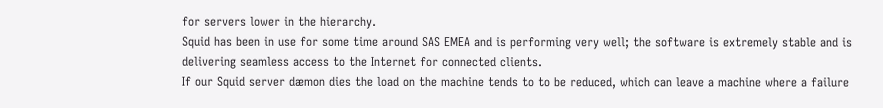for servers lower in the hierarchy.
Squid has been in use for some time around SAS EMEA and is performing very well; the software is extremely stable and is delivering seamless access to the Internet for connected clients.
If our Squid server dæmon dies the load on the machine tends to to be reduced, which can leave a machine where a failure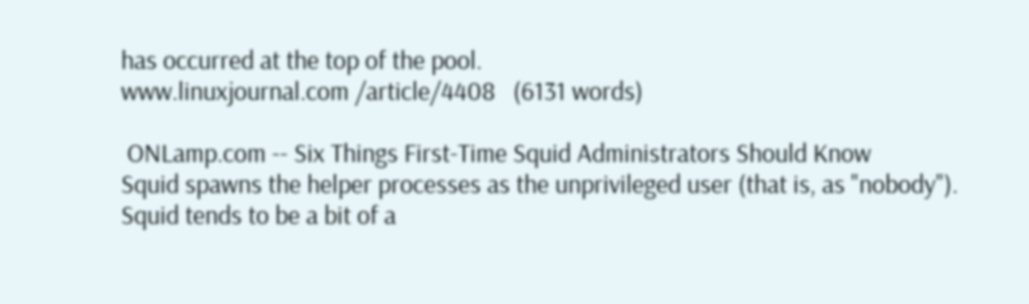has occurred at the top of the pool.
www.linuxjournal.com /article/4408   (6131 words)

 ONLamp.com -- Six Things First-Time Squid Administrators Should Know
Squid spawns the helper processes as the unprivileged user (that is, as "nobody").
Squid tends to be a bit of a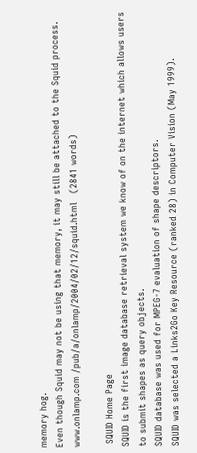memory hog.
Even though Squid may not be using that memory, it may still be attached to the Squid process.
www.onlamp.com /pub/a/onlamp/2004/02/12/squid.html   (2841 words)

 SQUID Home Page
SQUID is the first image database retrieval system we know of on the internet which allows users to submit shapes as query objects.
SQUID database was used for MPEG-7 evaluation of shape descriptors.
SQUID was selected a Links2Go Key Resource (ranked 28) in Computer Vision (May 1999).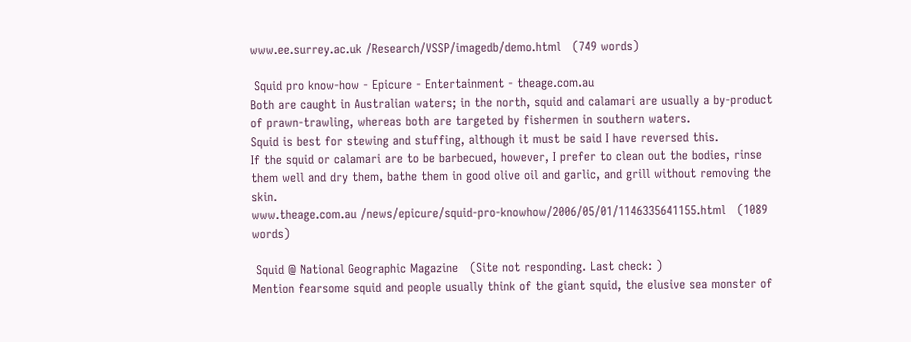www.ee.surrey.ac.uk /Research/VSSP/imagedb/demo.html   (749 words)

 Squid pro know-how - Epicure - Entertainment - theage.com.au
Both are caught in Australian waters; in the north, squid and calamari are usually a by-product of prawn-trawling, whereas both are targeted by fishermen in southern waters.
Squid is best for stewing and stuffing, although it must be said I have reversed this.
If the squid or calamari are to be barbecued, however, I prefer to clean out the bodies, rinse them well and dry them, bathe them in good olive oil and garlic, and grill without removing the skin.
www.theage.com.au /news/epicure/squid-pro-knowhow/2006/05/01/1146335641155.html   (1089 words)

 Squid @ National Geographic Magazine   (Site not responding. Last check: )
Mention fearsome squid and people usually think of the giant squid, the elusive sea monster of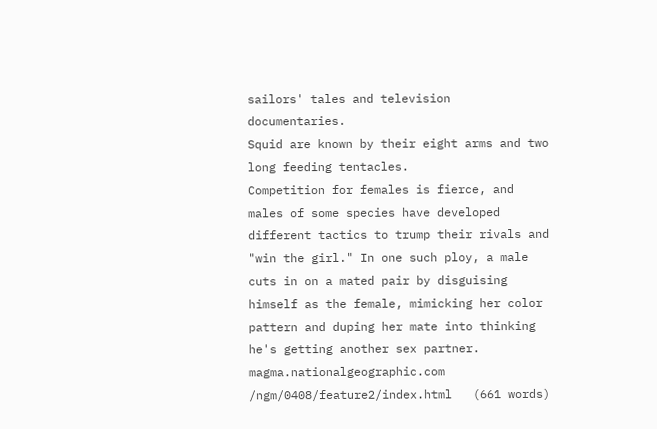sailors' tales and television documentaries.
Squid are known by their eight arms and two long feeding tentacles.
Competition for females is fierce, and males of some species have developed different tactics to trump their rivals and "win the girl." In one such ploy, a male cuts in on a mated pair by disguising himself as the female, mimicking her color pattern and duping her mate into thinking he's getting another sex partner.
magma.nationalgeographic.com /ngm/0408/feature2/index.html   (661 words)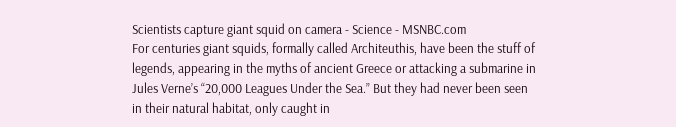Scientists capture giant squid on camera - Science - MSNBC.com
For centuries giant squids, formally called Architeuthis, have been the stuff of legends, appearing in the myths of ancient Greece or attacking a submarine in Jules Verne’s “20,000 Leagues Under the Sea.” But they had never been seen in their natural habitat, only caught in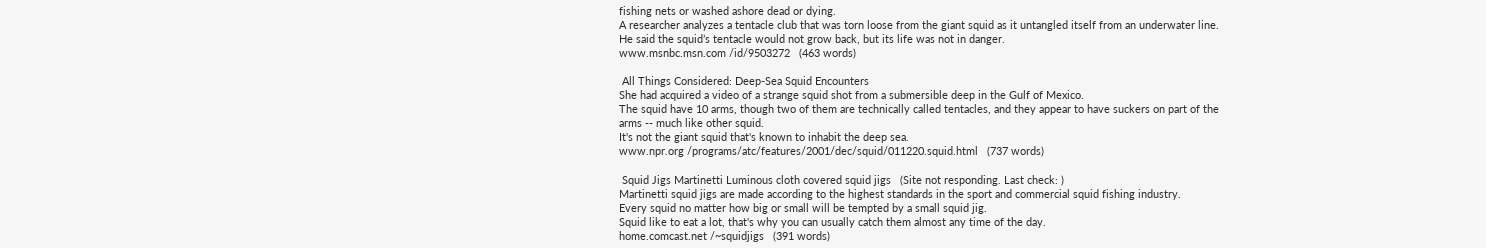fishing nets or washed ashore dead or dying.
A researcher analyzes a tentacle club that was torn loose from the giant squid as it untangled itself from an underwater line.
He said the squid’s tentacle would not grow back, but its life was not in danger.
www.msnbc.msn.com /id/9503272   (463 words)

 All Things Considered: Deep-Sea Squid Encounters
She had acquired a video of a strange squid shot from a submersible deep in the Gulf of Mexico.
The squid have 10 arms, though two of them are technically called tentacles, and they appear to have suckers on part of the arms -- much like other squid.
It's not the giant squid that's known to inhabit the deep sea.
www.npr.org /programs/atc/features/2001/dec/squid/011220.squid.html   (737 words)

 Squid Jigs Martinetti Luminous cloth covered squid jigs   (Site not responding. Last check: )
Martinetti squid jigs are made according to the highest standards in the sport and commercial squid fishing industry.
Every squid no matter how big or small will be tempted by a small squid jig.
Squid like to eat a lot, that's why you can usually catch them almost any time of the day.
home.comcast.net /~squidjigs   (391 words)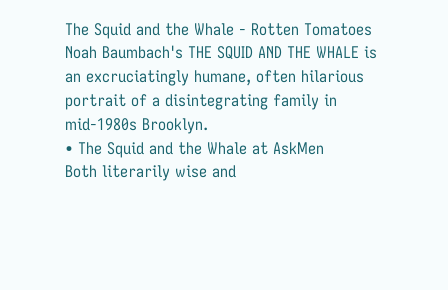The Squid and the Whale - Rotten Tomatoes
Noah Baumbach's THE SQUID AND THE WHALE is an excruciatingly humane, often hilarious portrait of a disintegrating family in mid-1980s Brooklyn.
• The Squid and the Whale at AskMen
Both literarily wise and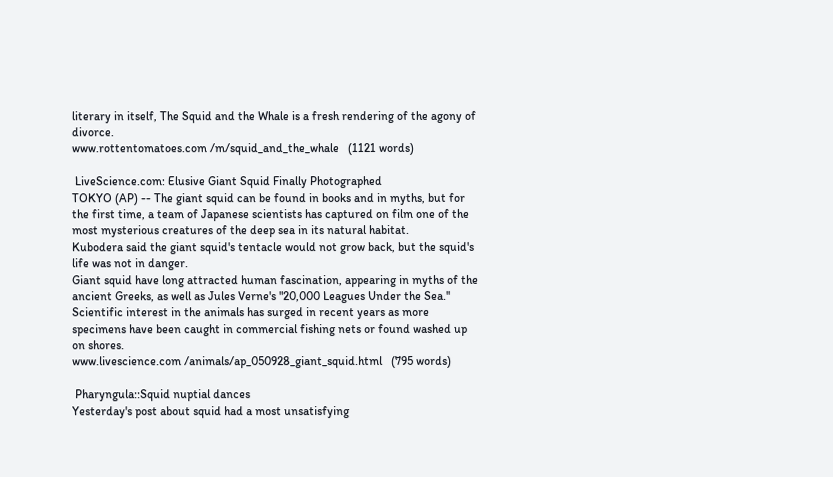literary in itself, The Squid and the Whale is a fresh rendering of the agony of divorce.
www.rottentomatoes.com /m/squid_and_the_whale   (1121 words)

 LiveScience.com: Elusive Giant Squid Finally Photographed
TOKYO (AP) -- The giant squid can be found in books and in myths, but for the first time, a team of Japanese scientists has captured on film one of the most mysterious creatures of the deep sea in its natural habitat.
Kubodera said the giant squid's tentacle would not grow back, but the squid's life was not in danger.
Giant squid have long attracted human fascination, appearing in myths of the ancient Greeks, as well as Jules Verne's "20,000 Leagues Under the Sea.'' Scientific interest in the animals has surged in recent years as more specimens have been caught in commercial fishing nets or found washed up on shores.
www.livescience.com /animals/ap_050928_giant_squid.html   (795 words)

 Pharyngula::Squid nuptial dances
Yesterday's post about squid had a most unsatisfying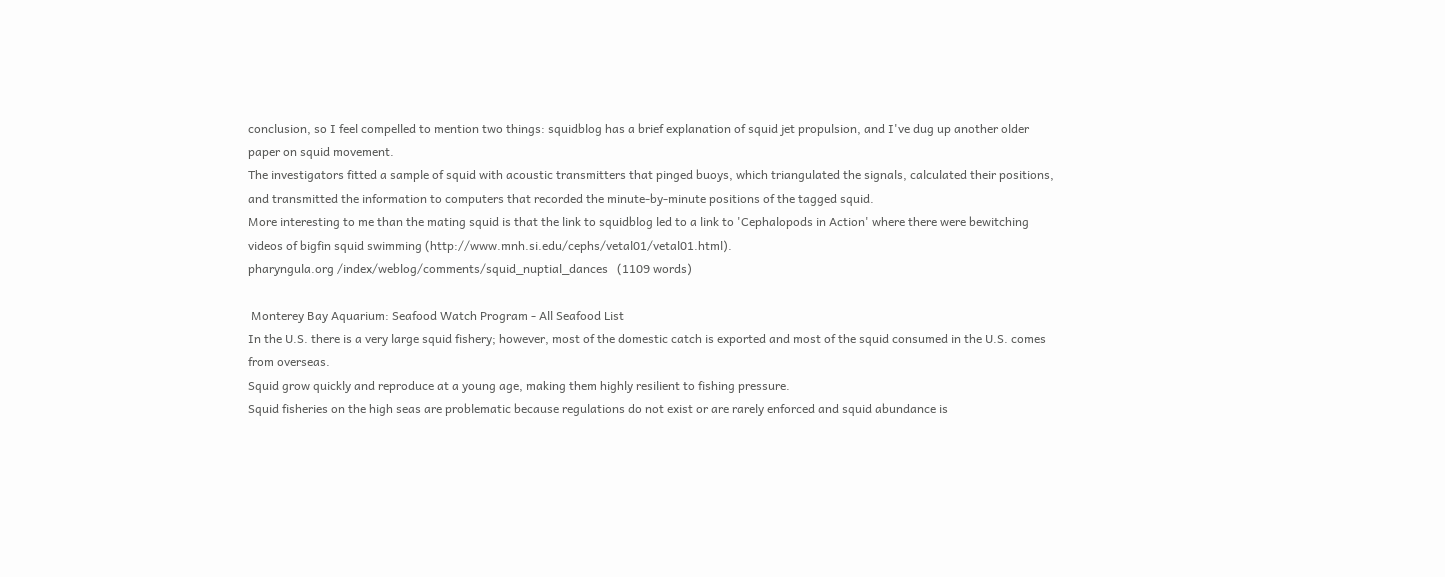conclusion, so I feel compelled to mention two things: squidblog has a brief explanation of squid jet propulsion, and I've dug up another older paper on squid movement.
The investigators fitted a sample of squid with acoustic transmitters that pinged buoys, which triangulated the signals, calculated their positions, and transmitted the information to computers that recorded the minute-by-minute positions of the tagged squid.
More interesting to me than the mating squid is that the link to squidblog led to a link to 'Cephalopods in Action' where there were bewitching videos of bigfin squid swimming (http://www.mnh.si.edu/cephs/vetal01/vetal01.html).
pharyngula.org /index/weblog/comments/squid_nuptial_dances   (1109 words)

 Monterey Bay Aquarium: Seafood Watch Program - All Seafood List
In the U.S. there is a very large squid fishery; however, most of the domestic catch is exported and most of the squid consumed in the U.S. comes from overseas.
Squid grow quickly and reproduce at a young age, making them highly resilient to fishing pressure.
Squid fisheries on the high seas are problematic because regulations do not exist or are rarely enforced and squid abundance is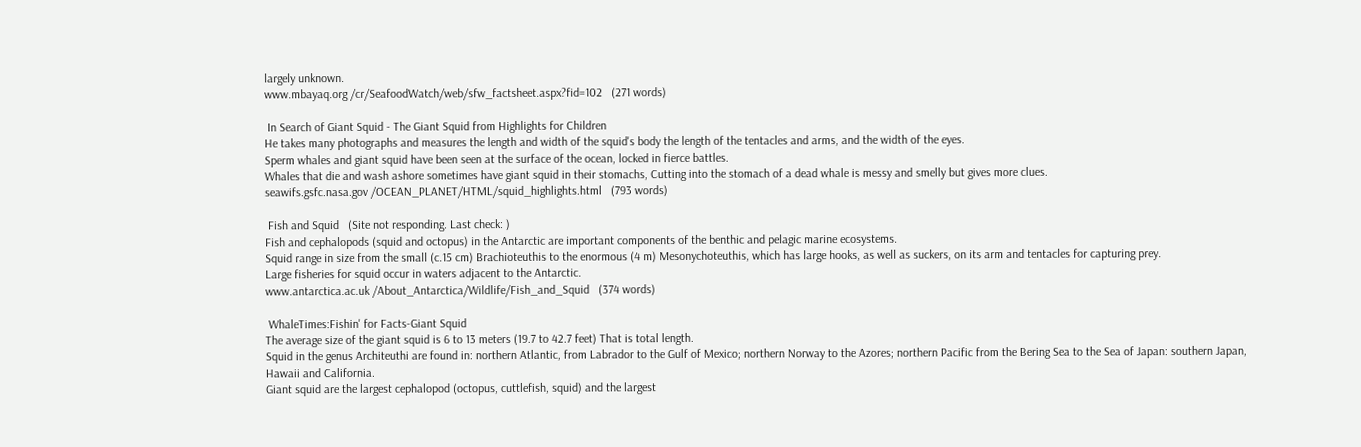largely unknown.
www.mbayaq.org /cr/SeafoodWatch/web/sfw_factsheet.aspx?fid=102   (271 words)

 In Search of Giant Squid - The Giant Squid from Highlights for Children
He takes many photographs and measures the length and width of the squid's body the length of the tentacles and arms, and the width of the eyes.
Sperm whales and giant squid have been seen at the surface of the ocean, locked in fierce battles.
Whales that die and wash ashore sometimes have giant squid in their stomachs, Cutting into the stomach of a dead whale is messy and smelly but gives more clues.
seawifs.gsfc.nasa.gov /OCEAN_PLANET/HTML/squid_highlights.html   (793 words)

 Fish and Squid   (Site not responding. Last check: )
Fish and cephalopods (squid and octopus) in the Antarctic are important components of the benthic and pelagic marine ecosystems.
Squid range in size from the small (c.15 cm) Brachioteuthis to the enormous (4 m) Mesonychoteuthis, which has large hooks, as well as suckers, on its arm and tentacles for capturing prey.
Large fisheries for squid occur in waters adjacent to the Antarctic.
www.antarctica.ac.uk /About_Antarctica/Wildlife/Fish_and_Squid   (374 words)

 WhaleTimes:Fishin' for Facts-Giant Squid
The average size of the giant squid is 6 to 13 meters (19.7 to 42.7 feet) That is total length.
Squid in the genus Architeuthi are found in: northern Atlantic, from Labrador to the Gulf of Mexico; northern Norway to the Azores; northern Pacific from the Bering Sea to the Sea of Japan: southern Japan, Hawaii and California.
Giant squid are the largest cephalopod (octopus, cuttlefish, squid) and the largest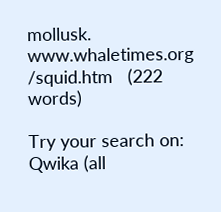mollusk.
www.whaletimes.org /squid.htm   (222 words)

Try your search on: Qwika (all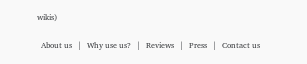wikis)

  About us   |   Why use us?   |   Reviews   |   Press   |   Contact us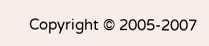Copyright © 2005-2007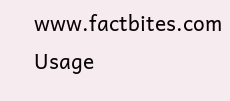www.factbites.com Usage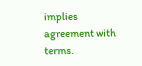implies agreement with terms.